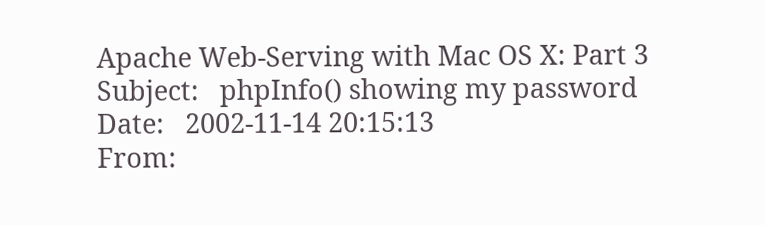Apache Web-Serving with Mac OS X: Part 3
Subject:   phpInfo() showing my password
Date:   2002-11-14 20:15:13
From: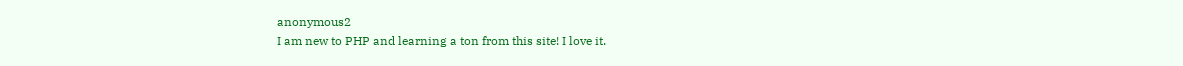anonymous2
I am new to PHP and learning a ton from this site! I love it.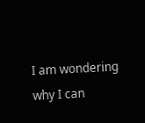I am wondering why I can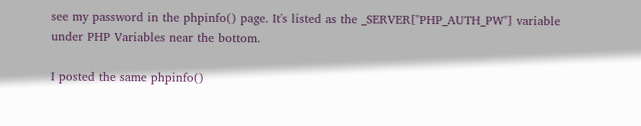see my password in the phpinfo() page. It's listed as the _SERVER["PHP_AUTH_PW"] variable under PHP Variables near the bottom.

I posted the same phpinfo()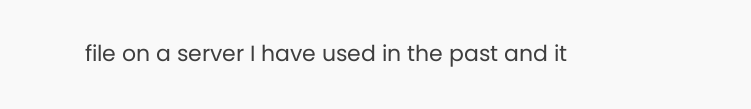file on a server I have used in the past and it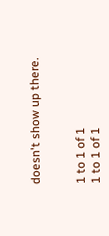doesn't show up there.


1 to 1 of 1
1 to 1 of 1